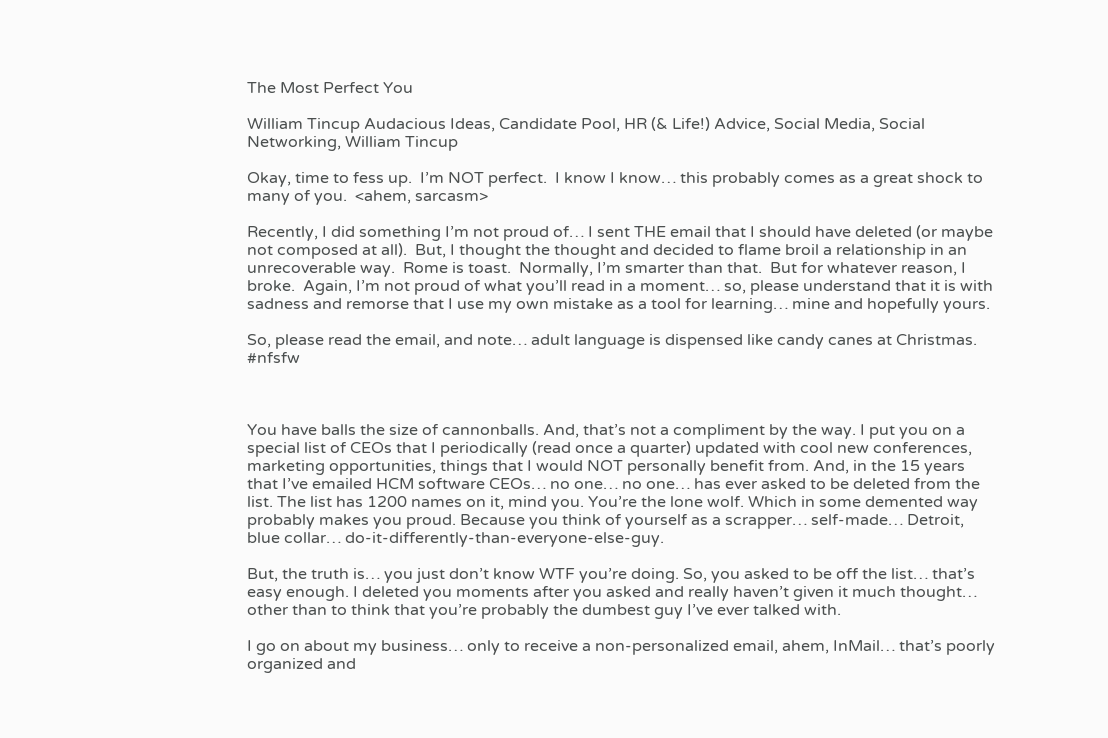The Most Perfect You

William Tincup Audacious Ideas, Candidate Pool, HR (& Life!) Advice, Social Media, Social Networking, William Tincup

Okay, time to fess up.  I’m NOT perfect.  I know I know… this probably comes as a great shock to many of you.  <ahem, sarcasm>

Recently, I did something I’m not proud of… I sent THE email that I should have deleted (or maybe not composed at all).  But, I thought the thought and decided to flame broil a relationship in an unrecoverable way.  Rome is toast.  Normally, I’m smarter than that.  But for whatever reason, I broke.  Again, I’m not proud of what you’ll read in a moment… so, please understand that it is with sadness and remorse that I use my own mistake as a tool for learning… mine and hopefully yours.

So, please read the email, and note… adult language is dispensed like candy canes at Christmas. #nfsfw



You have balls the size of cannonballs. And, that’s not a compliment by the way. I put you on a special list of CEOs that I periodically (read once a quarter) updated with cool new conferences, marketing opportunities, things that I would NOT personally benefit from. And, in the 15 years that I’ve emailed HCM software CEOs… no one… no one… has ever asked to be deleted from the list. The list has 1200 names on it, mind you. You’re the lone wolf. Which in some demented way probably makes you proud. Because you think of yourself as a scrapper… self-made… Detroit, blue collar… do-it-differently-than-everyone-else-guy.

But, the truth is… you just don’t know WTF you’re doing. So, you asked to be off the list… that’s easy enough. I deleted you moments after you asked and really haven’t given it much thought… other than to think that you’re probably the dumbest guy I’ve ever talked with.

I go on about my business… only to receive a non-personalized email, ahem, InMail… that’s poorly organized and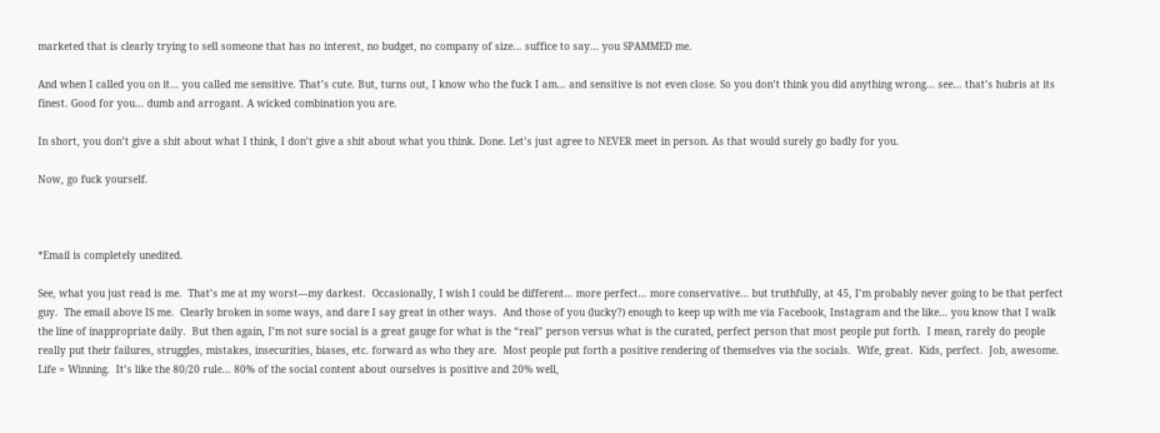marketed that is clearly trying to sell someone that has no interest, no budget, no company of size… suffice to say… you SPAMMED me.

And when I called you on it… you called me sensitive. That’s cute. But, turns out, I know who the fuck I am… and sensitive is not even close. So you don’t think you did anything wrong… see… that’s hubris at its finest. Good for you… dumb and arrogant. A wicked combination you are.

In short, you don’t give a shit about what I think, I don’t give a shit about what you think. Done. Let’s just agree to NEVER meet in person. As that would surely go badly for you.

Now, go fuck yourself.



*Email is completely unedited.

See, what you just read is me.  That’s me at my worst—my darkest.  Occasionally, I wish I could be different… more perfect… more conservative… but truthfully, at 45, I’m probably never going to be that perfect guy.  The email above IS me.  Clearly broken in some ways, and dare I say great in other ways.  And those of you (lucky?) enough to keep up with me via Facebook, Instagram and the like… you know that I walk the line of inappropriate daily.  But then again, I’m not sure social is a great gauge for what is the “real” person versus what is the curated, perfect person that most people put forth.  I mean, rarely do people really put their failures, struggles, mistakes, insecurities, biases, etc. forward as who they are.  Most people put forth a positive rendering of themselves via the socials.  Wife, great.  Kids, perfect.  Job, awesome.  Life = Winning.  It’s like the 80/20 rule… 80% of the social content about ourselves is positive and 20% well,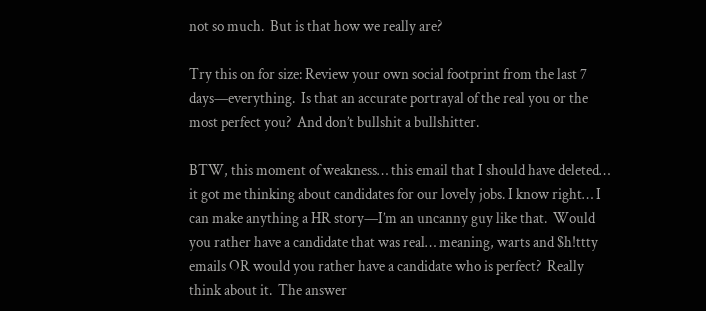not so much.  But is that how we really are?

Try this on for size: Review your own social footprint from the last 7 days—everything.  Is that an accurate portrayal of the real you or the most perfect you?  And don’t bullshit a bullshitter.

BTW, this moment of weakness… this email that I should have deleted… it got me thinking about candidates for our lovely jobs. I know right… I can make anything a HR story—I’m an uncanny guy like that.  Would you rather have a candidate that was real… meaning, warts and $h!ttty emails OR would you rather have a candidate who is perfect?  Really think about it.  The answer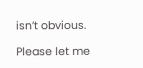isn’t obvious.

Please let me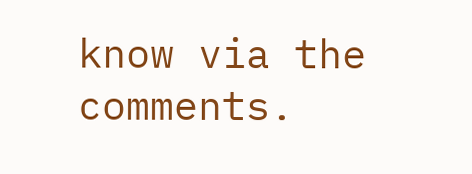know via the comments.